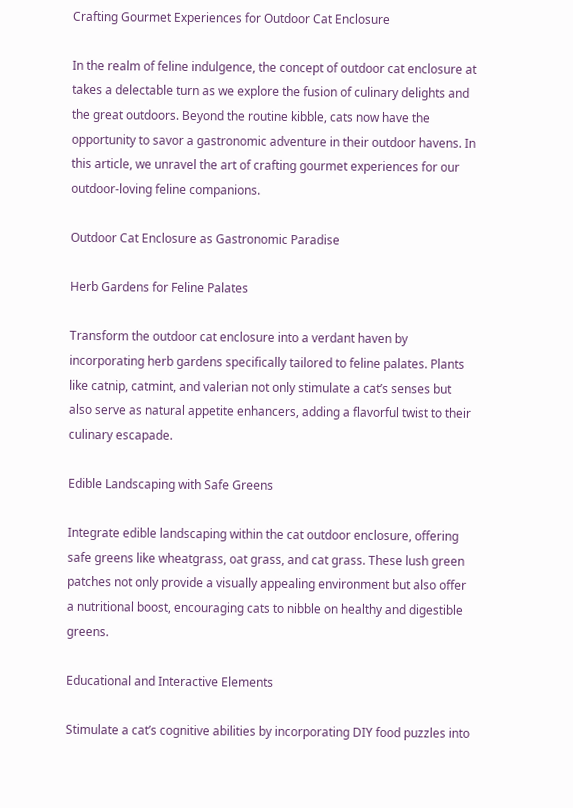Crafting Gourmet Experiences for Outdoor Cat Enclosure

In the realm of feline indulgence, the concept of outdoor cat enclosure at takes a delectable turn as we explore the fusion of culinary delights and the great outdoors. Beyond the routine kibble, cats now have the opportunity to savor a gastronomic adventure in their outdoor havens. In this article, we unravel the art of crafting gourmet experiences for our outdoor-loving feline companions.

Outdoor Cat Enclosure as Gastronomic Paradise

Herb Gardens for Feline Palates

Transform the outdoor cat enclosure into a verdant haven by incorporating herb gardens specifically tailored to feline palates. Plants like catnip, catmint, and valerian not only stimulate a cat’s senses but also serve as natural appetite enhancers, adding a flavorful twist to their culinary escapade.

Edible Landscaping with Safe Greens

Integrate edible landscaping within the cat outdoor enclosure, offering safe greens like wheatgrass, oat grass, and cat grass. These lush green patches not only provide a visually appealing environment but also offer a nutritional boost, encouraging cats to nibble on healthy and digestible greens.

Educational and Interactive Elements

Stimulate a cat’s cognitive abilities by incorporating DIY food puzzles into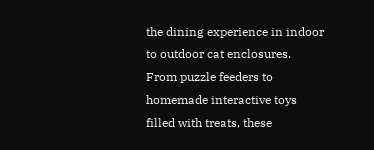the dining experience in indoor to outdoor cat enclosures. From puzzle feeders to homemade interactive toys filled with treats, these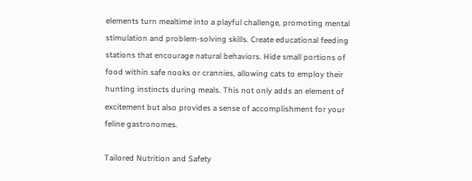elements turn mealtime into a playful challenge, promoting mental stimulation and problem-solving skills. Create educational feeding stations that encourage natural behaviors. Hide small portions of food within safe nooks or crannies, allowing cats to employ their hunting instincts during meals. This not only adds an element of excitement but also provides a sense of accomplishment for your feline gastronomes.

Tailored Nutrition and Safety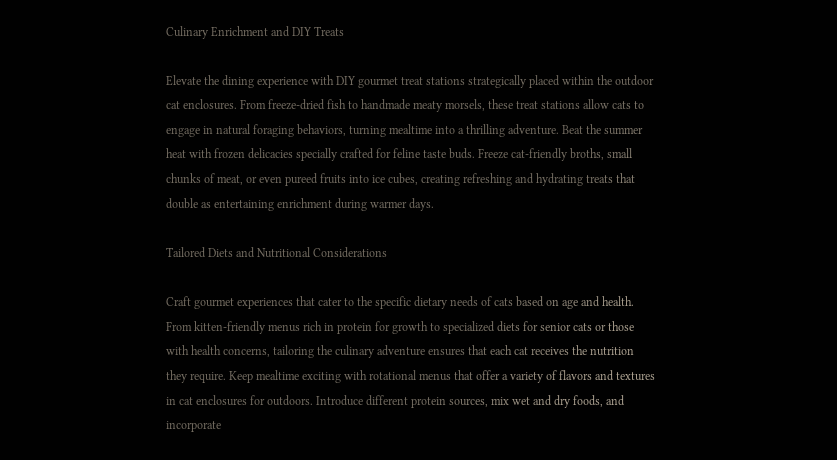Culinary Enrichment and DIY Treats

Elevate the dining experience with DIY gourmet treat stations strategically placed within the outdoor cat enclosures. From freeze-dried fish to handmade meaty morsels, these treat stations allow cats to engage in natural foraging behaviors, turning mealtime into a thrilling adventure. Beat the summer heat with frozen delicacies specially crafted for feline taste buds. Freeze cat-friendly broths, small chunks of meat, or even pureed fruits into ice cubes, creating refreshing and hydrating treats that double as entertaining enrichment during warmer days.

Tailored Diets and Nutritional Considerations

Craft gourmet experiences that cater to the specific dietary needs of cats based on age and health. From kitten-friendly menus rich in protein for growth to specialized diets for senior cats or those with health concerns, tailoring the culinary adventure ensures that each cat receives the nutrition they require. Keep mealtime exciting with rotational menus that offer a variety of flavors and textures in cat enclosures for outdoors. Introduce different protein sources, mix wet and dry foods, and incorporate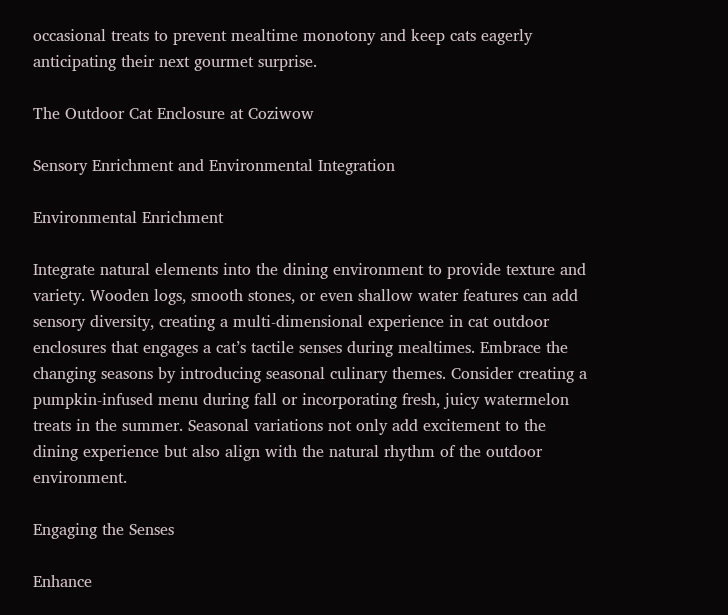occasional treats to prevent mealtime monotony and keep cats eagerly anticipating their next gourmet surprise.

The Outdoor Cat Enclosure at Coziwow

Sensory Enrichment and Environmental Integration

Environmental Enrichment

Integrate natural elements into the dining environment to provide texture and variety. Wooden logs, smooth stones, or even shallow water features can add sensory diversity, creating a multi-dimensional experience in cat outdoor enclosures that engages a cat’s tactile senses during mealtimes. Embrace the changing seasons by introducing seasonal culinary themes. Consider creating a pumpkin-infused menu during fall or incorporating fresh, juicy watermelon treats in the summer. Seasonal variations not only add excitement to the dining experience but also align with the natural rhythm of the outdoor environment.

Engaging the Senses

Enhance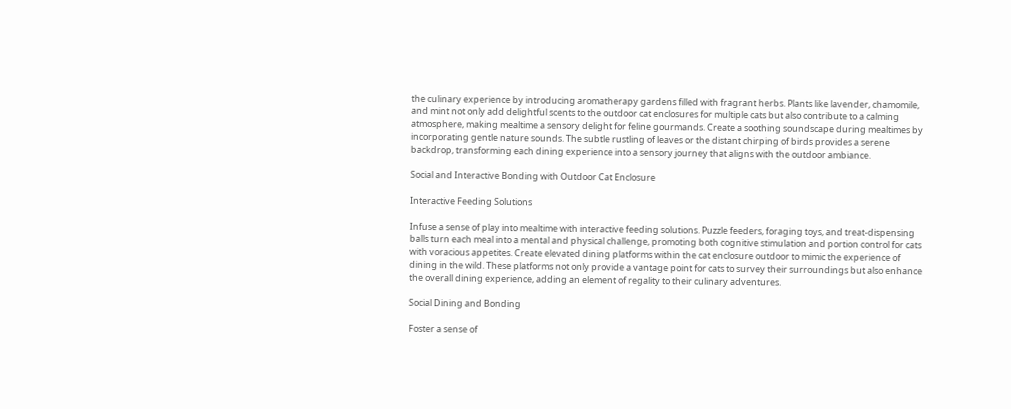the culinary experience by introducing aromatherapy gardens filled with fragrant herbs. Plants like lavender, chamomile, and mint not only add delightful scents to the outdoor cat enclosures for multiple cats but also contribute to a calming atmosphere, making mealtime a sensory delight for feline gourmands. Create a soothing soundscape during mealtimes by incorporating gentle nature sounds. The subtle rustling of leaves or the distant chirping of birds provides a serene backdrop, transforming each dining experience into a sensory journey that aligns with the outdoor ambiance.

Social and Interactive Bonding with Outdoor Cat Enclosure

Interactive Feeding Solutions

Infuse a sense of play into mealtime with interactive feeding solutions. Puzzle feeders, foraging toys, and treat-dispensing balls turn each meal into a mental and physical challenge, promoting both cognitive stimulation and portion control for cats with voracious appetites. Create elevated dining platforms within the cat enclosure outdoor to mimic the experience of dining in the wild. These platforms not only provide a vantage point for cats to survey their surroundings but also enhance the overall dining experience, adding an element of regality to their culinary adventures.

Social Dining and Bonding

Foster a sense of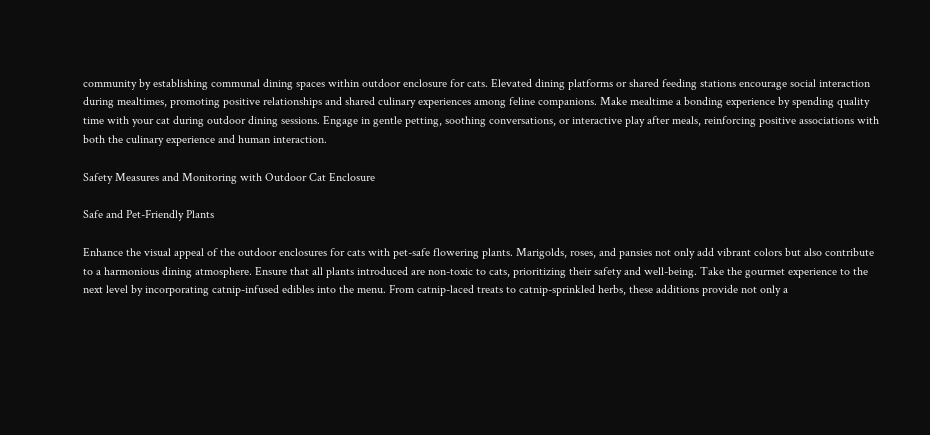community by establishing communal dining spaces within outdoor enclosure for cats. Elevated dining platforms or shared feeding stations encourage social interaction during mealtimes, promoting positive relationships and shared culinary experiences among feline companions. Make mealtime a bonding experience by spending quality time with your cat during outdoor dining sessions. Engage in gentle petting, soothing conversations, or interactive play after meals, reinforcing positive associations with both the culinary experience and human interaction.

Safety Measures and Monitoring with Outdoor Cat Enclosure

Safe and Pet-Friendly Plants

Enhance the visual appeal of the outdoor enclosures for cats with pet-safe flowering plants. Marigolds, roses, and pansies not only add vibrant colors but also contribute to a harmonious dining atmosphere. Ensure that all plants introduced are non-toxic to cats, prioritizing their safety and well-being. Take the gourmet experience to the next level by incorporating catnip-infused edibles into the menu. From catnip-laced treats to catnip-sprinkled herbs, these additions provide not only a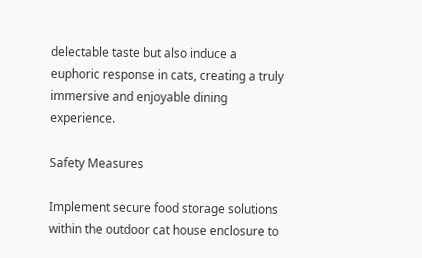delectable taste but also induce a euphoric response in cats, creating a truly immersive and enjoyable dining experience.

Safety Measures

Implement secure food storage solutions within the outdoor cat house enclosure to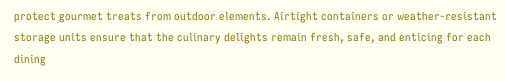protect gourmet treats from outdoor elements. Airtight containers or weather-resistant storage units ensure that the culinary delights remain fresh, safe, and enticing for each dining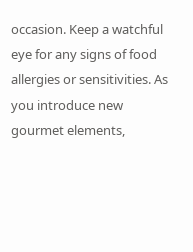occasion. Keep a watchful eye for any signs of food allergies or sensitivities. As you introduce new gourmet elements,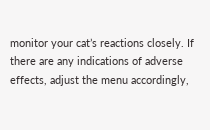monitor your cat’s reactions closely. If there are any indications of adverse effects, adjust the menu accordingly,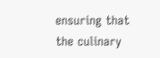ensuring that the culinary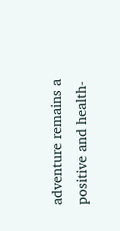adventure remains a positive and health-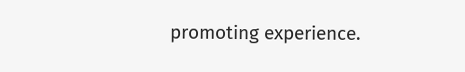promoting experience.